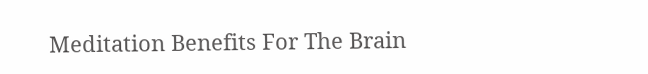Meditation Benefits For The Brain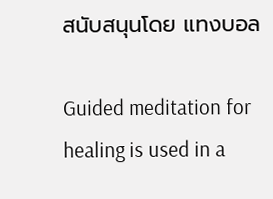สนับสนุนโดย แทงบอล

Guided meditation for healing is used in a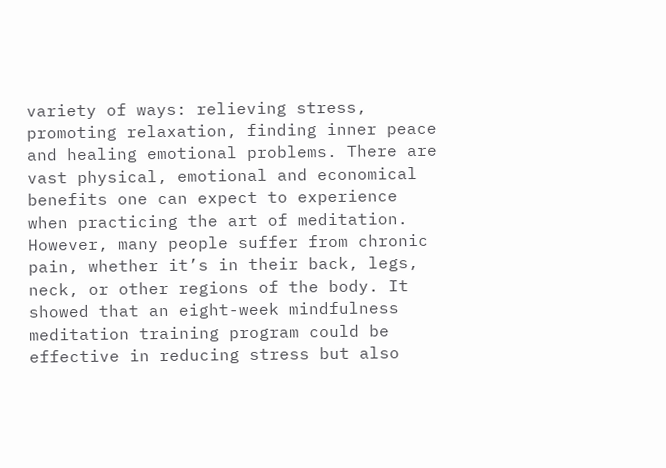variety of ways: relieving stress, promoting relaxation, finding inner peace and healing emotional problems. There are vast physical, emotional and economical benefits one can expect to experience when practicing the art of meditation. However, many people suffer from chronic pain, whether it’s in their back, legs, neck, or other regions of the body. It showed that an eight-week mindfulness meditation training program could be effective in reducing stress but also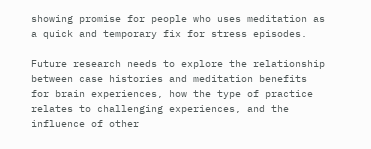showing promise for people who uses meditation as a quick and temporary fix for stress episodes.

Future research needs to explore the relationship between case histories and meditation benefits for brain experiences, how the type of practice relates to challenging experiences, and the influence of other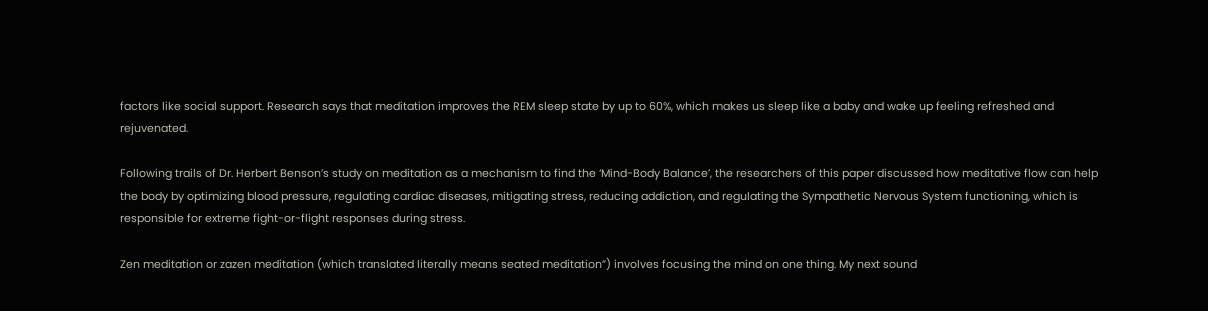factors like social support. Research says that meditation improves the REM sleep state by up to 60%, which makes us sleep like a baby and wake up feeling refreshed and rejuvenated.

Following trails of Dr. Herbert Benson’s study on meditation as a mechanism to find the ‘Mind-Body Balance’, the researchers of this paper discussed how meditative flow can help the body by optimizing blood pressure, regulating cardiac diseases, mitigating stress, reducing addiction, and regulating the Sympathetic Nervous System functioning, which is responsible for extreme fight-or-flight responses during stress.

Zen meditation or zazen meditation (which translated literally means seated meditation”) involves focusing the mind on one thing. My next sound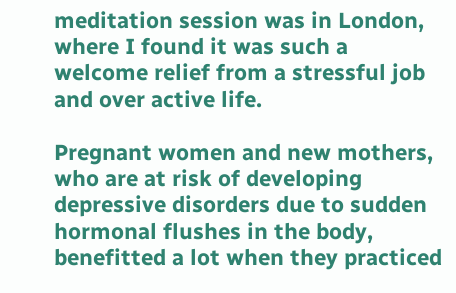meditation session was in London, where I found it was such a welcome relief from a stressful job and over active life.

Pregnant women and new mothers, who are at risk of developing depressive disorders due to sudden hormonal flushes in the body, benefitted a lot when they practiced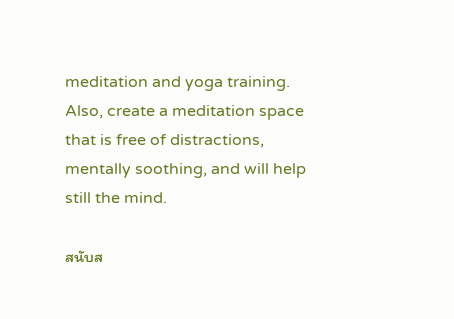meditation and yoga training. Also, create a meditation space that is free of distractions, mentally soothing, and will help still the mind.

สนับส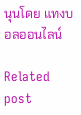นุนโดย แทงบอลออนไลน์

Related post